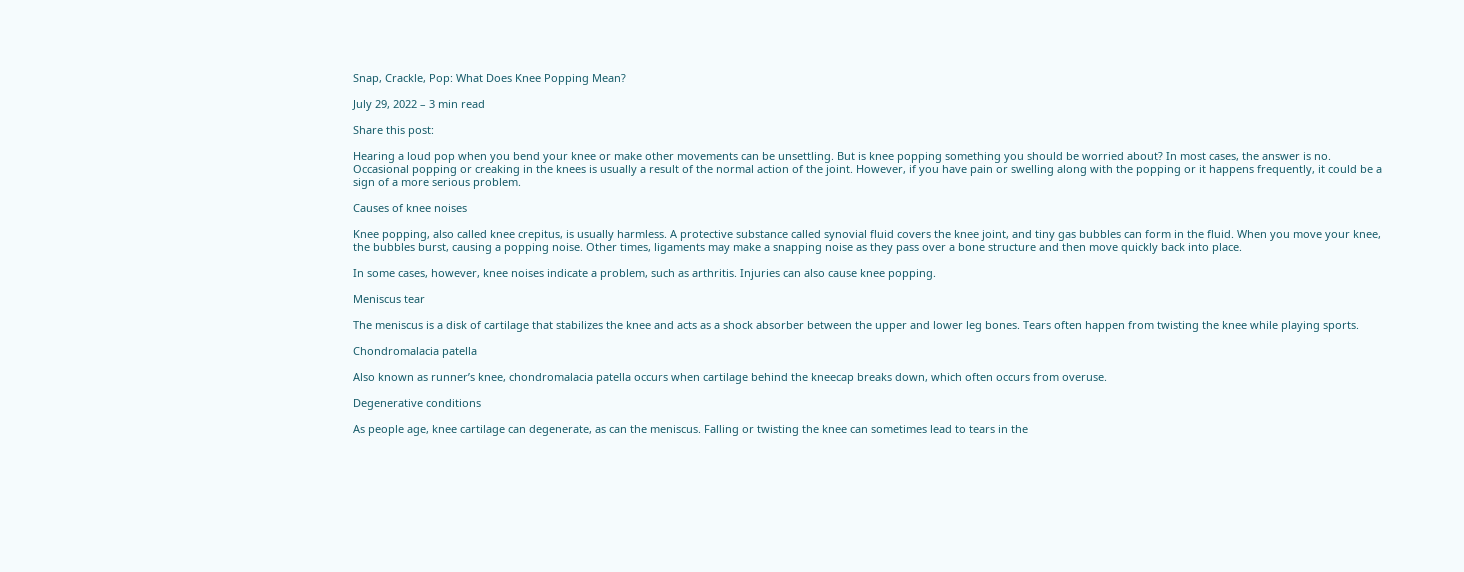Snap, Crackle, Pop: What Does Knee Popping Mean?

July 29, 2022 – 3 min read

Share this post:

Hearing a loud pop when you bend your knee or make other movements can be unsettling. But is knee popping something you should be worried about? In most cases, the answer is no. Occasional popping or creaking in the knees is usually a result of the normal action of the joint. However, if you have pain or swelling along with the popping or it happens frequently, it could be a sign of a more serious problem.

Causes of knee noises

Knee popping, also called knee crepitus, is usually harmless. A protective substance called synovial fluid covers the knee joint, and tiny gas bubbles can form in the fluid. When you move your knee, the bubbles burst, causing a popping noise. Other times, ligaments may make a snapping noise as they pass over a bone structure and then move quickly back into place.

In some cases, however, knee noises indicate a problem, such as arthritis. Injuries can also cause knee popping.

Meniscus tear

The meniscus is a disk of cartilage that stabilizes the knee and acts as a shock absorber between the upper and lower leg bones. Tears often happen from twisting the knee while playing sports.

Chondromalacia patella

Also known as runner’s knee, chondromalacia patella occurs when cartilage behind the kneecap breaks down, which often occurs from overuse.

Degenerative conditions

As people age, knee cartilage can degenerate, as can the meniscus. Falling or twisting the knee can sometimes lead to tears in the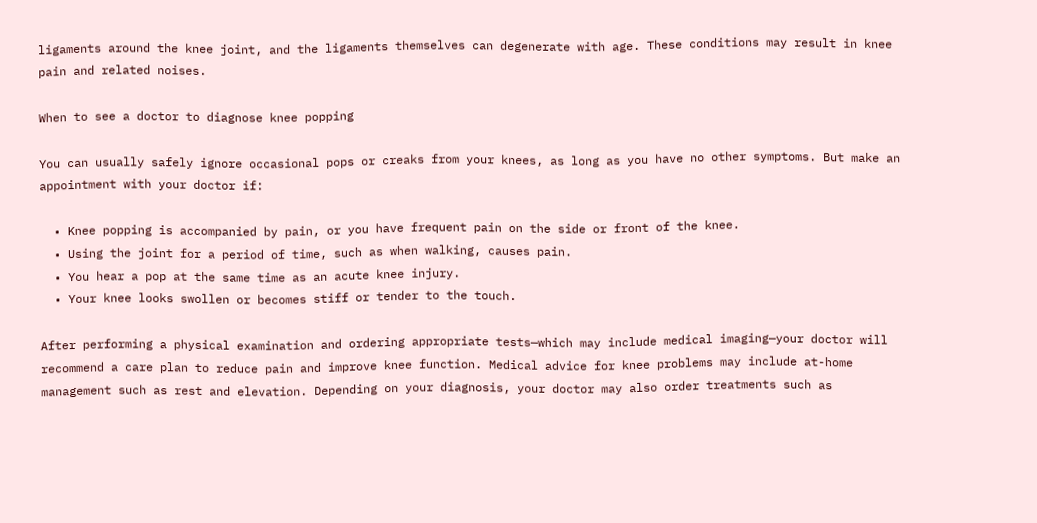ligaments around the knee joint, and the ligaments themselves can degenerate with age. These conditions may result in knee pain and related noises.

When to see a doctor to diagnose knee popping

You can usually safely ignore occasional pops or creaks from your knees, as long as you have no other symptoms. But make an appointment with your doctor if:

  • Knee popping is accompanied by pain, or you have frequent pain on the side or front of the knee.
  • Using the joint for a period of time, such as when walking, causes pain.
  • You hear a pop at the same time as an acute knee injury.
  • Your knee looks swollen or becomes stiff or tender to the touch.

After performing a physical examination and ordering appropriate tests—which may include medical imaging—your doctor will recommend a care plan to reduce pain and improve knee function. Medical advice for knee problems may include at-home management such as rest and elevation. Depending on your diagnosis, your doctor may also order treatments such as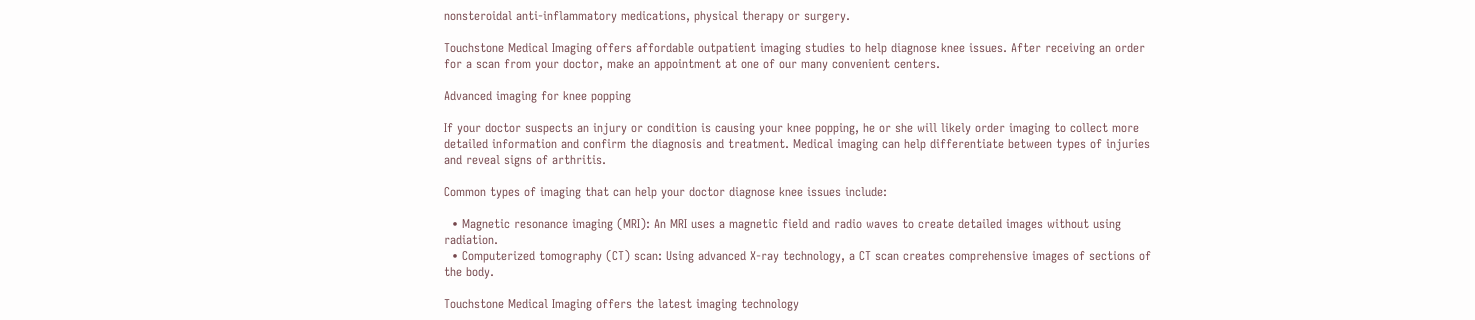nonsteroidal anti-inflammatory medications, physical therapy or surgery.

Touchstone Medical Imaging offers affordable outpatient imaging studies to help diagnose knee issues. After receiving an order for a scan from your doctor, make an appointment at one of our many convenient centers.

Advanced imaging for knee popping

If your doctor suspects an injury or condition is causing your knee popping, he or she will likely order imaging to collect more detailed information and confirm the diagnosis and treatment. Medical imaging can help differentiate between types of injuries and reveal signs of arthritis.

Common types of imaging that can help your doctor diagnose knee issues include:

  • Magnetic resonance imaging (MRI): An MRI uses a magnetic field and radio waves to create detailed images without using radiation.
  • Computerized tomography (CT) scan: Using advanced X-ray technology, a CT scan creates comprehensive images of sections of the body.

Touchstone Medical Imaging offers the latest imaging technology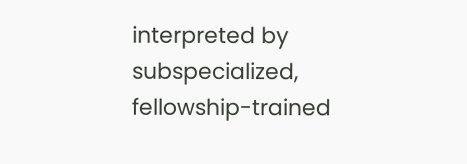interpreted by subspecialized, fellowship-trained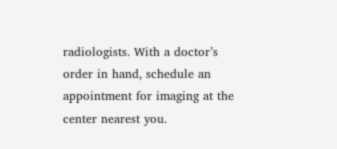radiologists. With a doctor’s order in hand, schedule an appointment for imaging at the center nearest you.